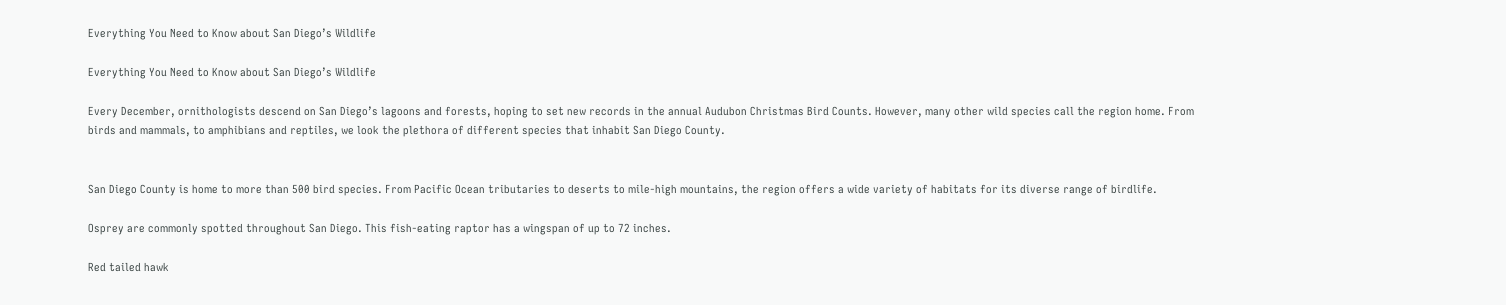Everything You Need to Know about San Diego’s Wildlife

Everything You Need to Know about San Diego’s Wildlife

Every December, ornithologists descend on San Diego’s lagoons and forests, hoping to set new records in the annual Audubon Christmas Bird Counts. However, many other wild species call the region home. From birds and mammals, to amphibians and reptiles, we look the plethora of different species that inhabit San Diego County.


San Diego County is home to more than 500 bird species. From Pacific Ocean tributaries to deserts to mile-high mountains, the region offers a wide variety of habitats for its diverse range of birdlife.

Osprey are commonly spotted throughout San Diego. This fish-eating raptor has a wingspan of up to 72 inches.

Red tailed hawk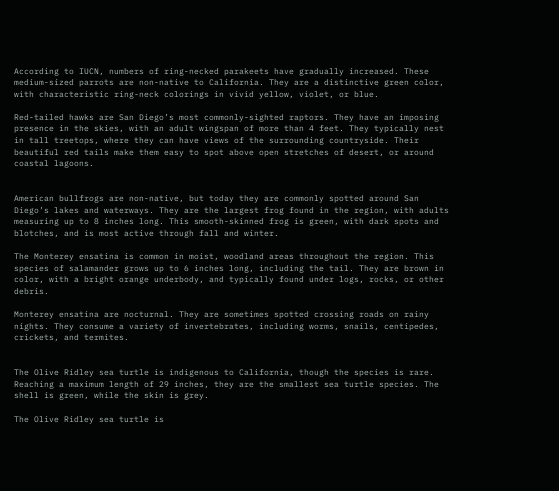According to IUCN, numbers of ring-necked parakeets have gradually increased. These medium-sized parrots are non-native to California. They are a distinctive green color, with characteristic ring-neck colorings in vivid yellow, violet, or blue.

Red-tailed hawks are San Diego’s most commonly-sighted raptors. They have an imposing presence in the skies, with an adult wingspan of more than 4 feet. They typically nest in tall treetops, where they can have views of the surrounding countryside. Their beautiful red tails make them easy to spot above open stretches of desert, or around coastal lagoons.


American bullfrogs are non-native, but today they are commonly spotted around San Diego’s lakes and waterways. They are the largest frog found in the region, with adults measuring up to 8 inches long. This smooth-skinned frog is green, with dark spots and blotches, and is most active through fall and winter.

The Monterey ensatina is common in moist, woodland areas throughout the region. This species of salamander grows up to 6 inches long, including the tail. They are brown in color, with a bright orange underbody, and typically found under logs, rocks, or other debris.

Monterey ensatina are nocturnal. They are sometimes spotted crossing roads on rainy nights. They consume a variety of invertebrates, including worms, snails, centipedes, crickets, and termites.


The Olive Ridley sea turtle is indigenous to California, though the species is rare. Reaching a maximum length of 29 inches, they are the smallest sea turtle species. The shell is green, while the skin is grey.

The Olive Ridley sea turtle is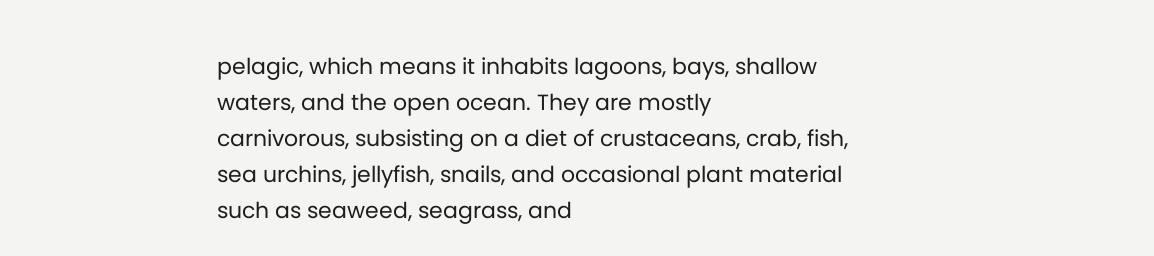pelagic, which means it inhabits lagoons, bays, shallow waters, and the open ocean. They are mostly carnivorous, subsisting on a diet of crustaceans, crab, fish, sea urchins, jellyfish, snails, and occasional plant material such as seaweed, seagrass, and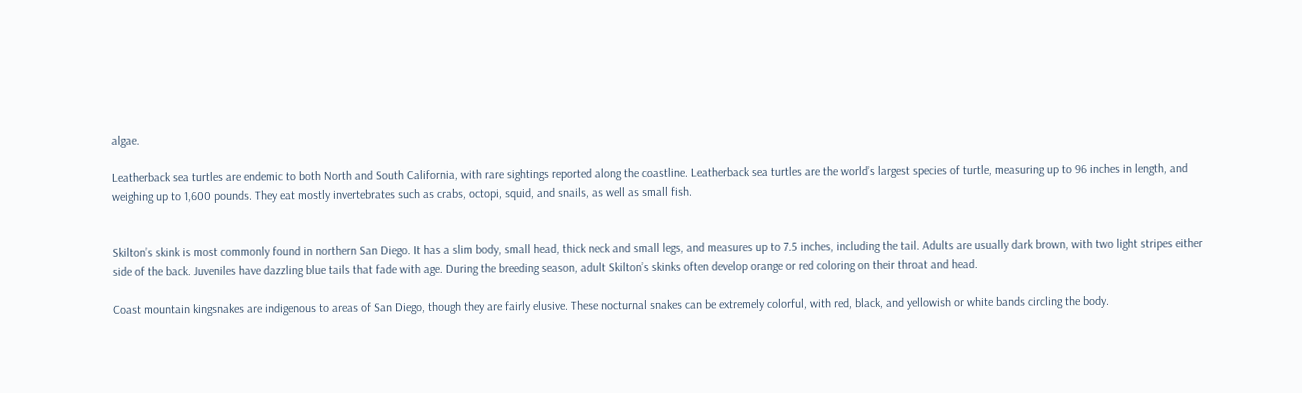algae.

Leatherback sea turtles are endemic to both North and South California, with rare sightings reported along the coastline. Leatherback sea turtles are the world’s largest species of turtle, measuring up to 96 inches in length, and weighing up to 1,600 pounds. They eat mostly invertebrates such as crabs, octopi, squid, and snails, as well as small fish.


Skilton’s skink is most commonly found in northern San Diego. It has a slim body, small head, thick neck and small legs, and measures up to 7.5 inches, including the tail. Adults are usually dark brown, with two light stripes either side of the back. Juveniles have dazzling blue tails that fade with age. During the breeding season, adult Skilton’s skinks often develop orange or red coloring on their throat and head.

Coast mountain kingsnakes are indigenous to areas of San Diego, though they are fairly elusive. These nocturnal snakes can be extremely colorful, with red, black, and yellowish or white bands circling the body.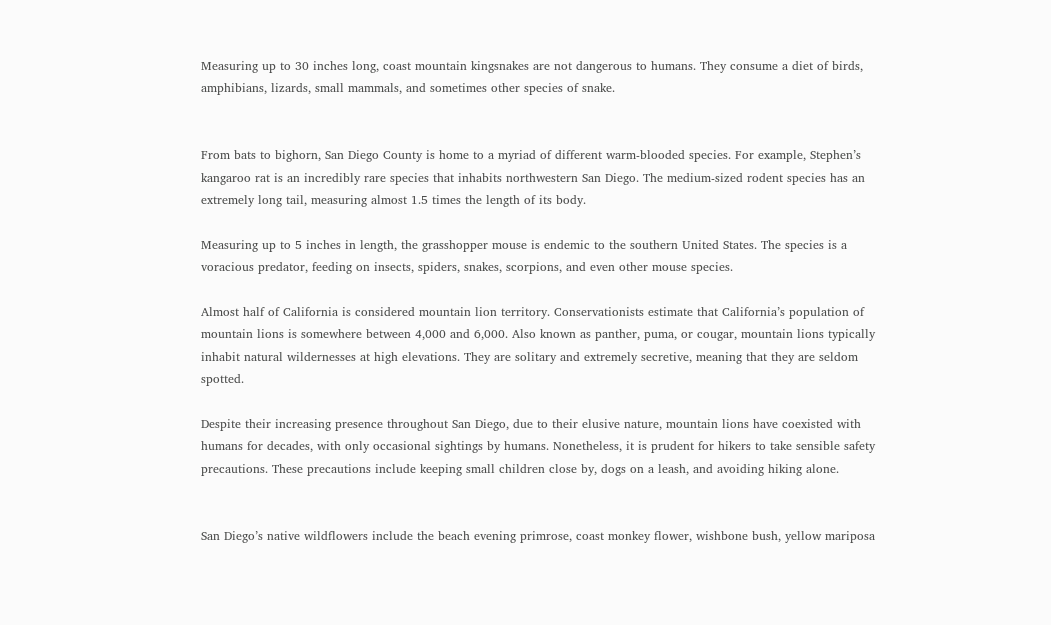Measuring up to 30 inches long, coast mountain kingsnakes are not dangerous to humans. They consume a diet of birds, amphibians, lizards, small mammals, and sometimes other species of snake.


From bats to bighorn, San Diego County is home to a myriad of different warm-blooded species. For example, Stephen’s kangaroo rat is an incredibly rare species that inhabits northwestern San Diego. The medium-sized rodent species has an extremely long tail, measuring almost 1.5 times the length of its body.

Measuring up to 5 inches in length, the grasshopper mouse is endemic to the southern United States. The species is a voracious predator, feeding on insects, spiders, snakes, scorpions, and even other mouse species.

Almost half of California is considered mountain lion territory. Conservationists estimate that California’s population of mountain lions is somewhere between 4,000 and 6,000. Also known as panther, puma, or cougar, mountain lions typically inhabit natural wildernesses at high elevations. They are solitary and extremely secretive, meaning that they are seldom spotted.

Despite their increasing presence throughout San Diego, due to their elusive nature, mountain lions have coexisted with humans for decades, with only occasional sightings by humans. Nonetheless, it is prudent for hikers to take sensible safety precautions. These precautions include keeping small children close by, dogs on a leash, and avoiding hiking alone.


San Diego’s native wildflowers include the beach evening primrose, coast monkey flower, wishbone bush, yellow mariposa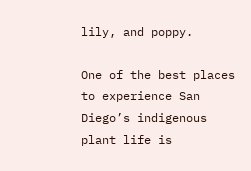lily, and poppy.

One of the best places to experience San Diego’s indigenous plant life is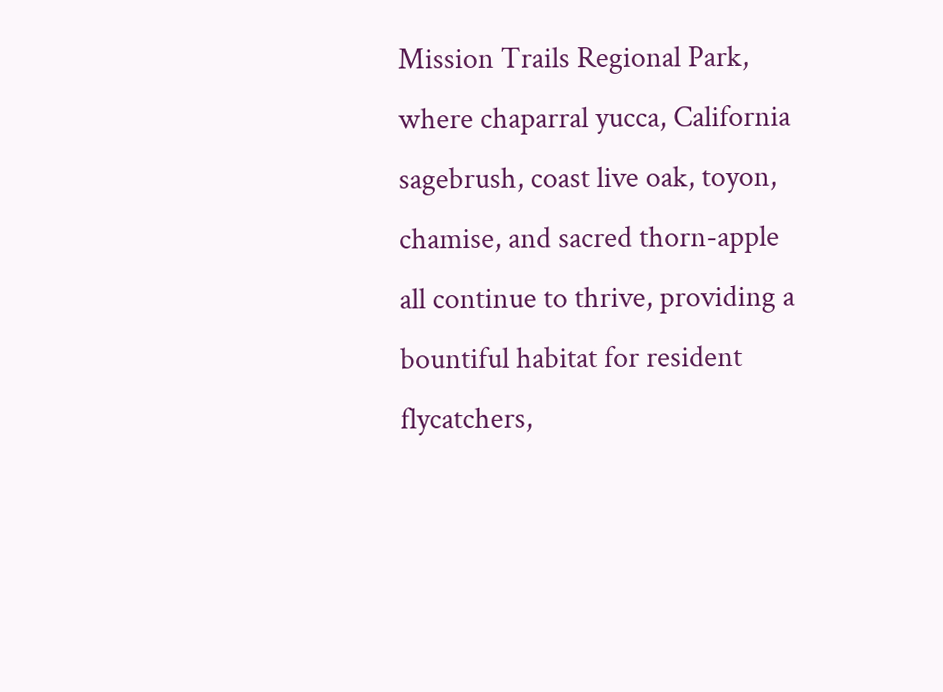Mission Trails Regional Park, where chaparral yucca, California sagebrush, coast live oak, toyon, chamise, and sacred thorn-apple all continue to thrive, providing a bountiful habitat for resident flycatchers,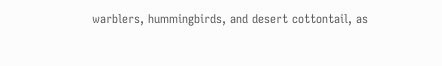warblers, hummingbirds, and desert cottontail, as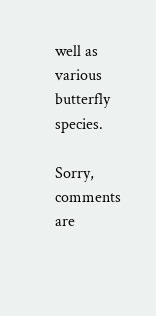well as various butterfly species.

Sorry, comments are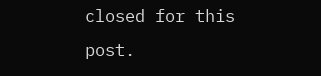closed for this post.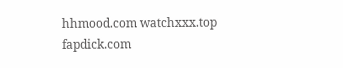hhmood.com watchxxx.top fapdick.com